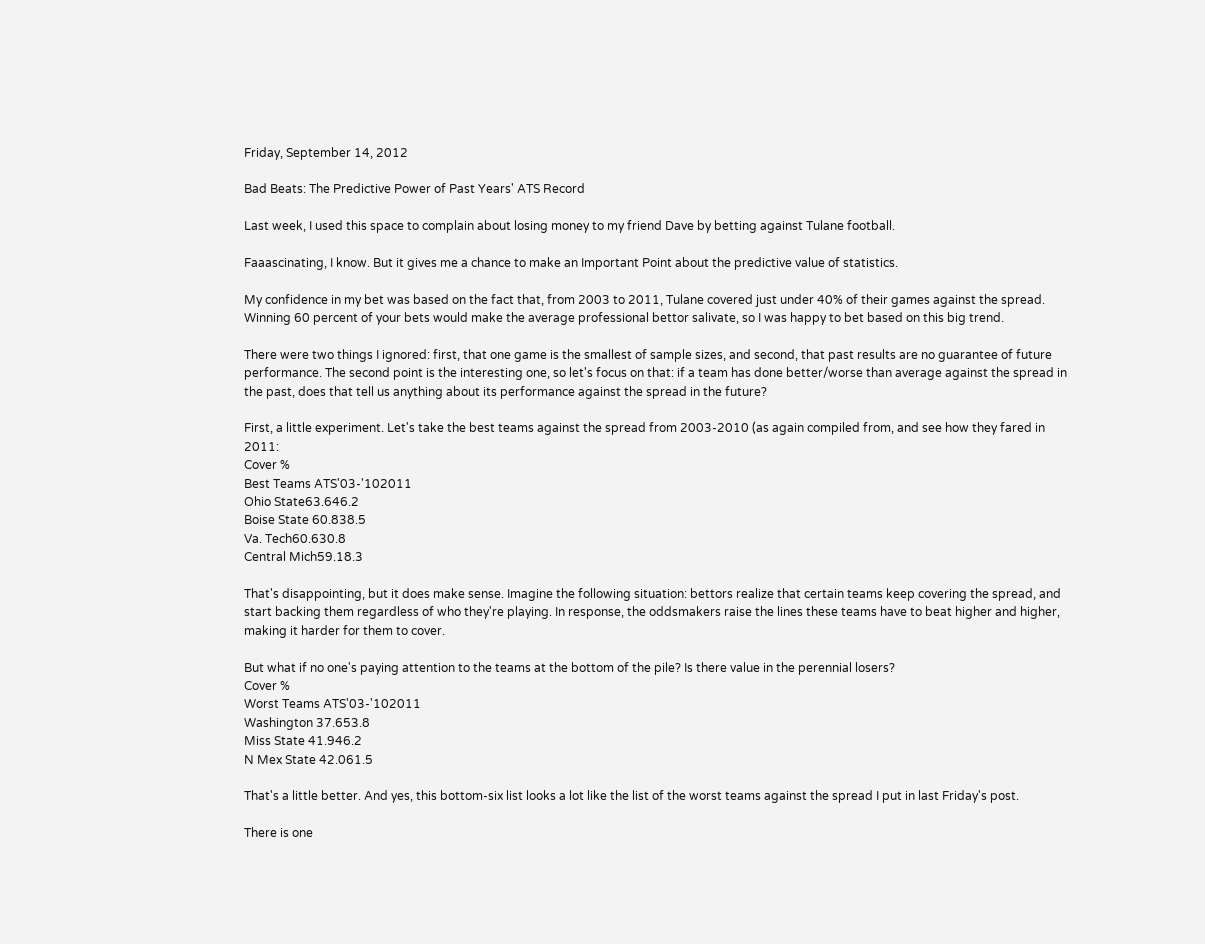Friday, September 14, 2012

Bad Beats: The Predictive Power of Past Years' ATS Record

Last week, I used this space to complain about losing money to my friend Dave by betting against Tulane football.

Faaascinating, I know. But it gives me a chance to make an Important Point about the predictive value of statistics.

My confidence in my bet was based on the fact that, from 2003 to 2011, Tulane covered just under 40% of their games against the spread. Winning 60 percent of your bets would make the average professional bettor salivate, so I was happy to bet based on this big trend.

There were two things I ignored: first, that one game is the smallest of sample sizes, and second, that past results are no guarantee of future performance. The second point is the interesting one, so let's focus on that: if a team has done better/worse than average against the spread in the past, does that tell us anything about its performance against the spread in the future?

First, a little experiment. Let's take the best teams against the spread from 2003-2010 (as again compiled from, and see how they fared in 2011:
Cover %
Best Teams ATS'03-'102011
Ohio State63.646.2
Boise State 60.838.5
Va. Tech60.630.8
Central Mich59.18.3

That's disappointing, but it does make sense. Imagine the following situation: bettors realize that certain teams keep covering the spread, and start backing them regardless of who they're playing. In response, the oddsmakers raise the lines these teams have to beat higher and higher, making it harder for them to cover.

But what if no one's paying attention to the teams at the bottom of the pile? Is there value in the perennial losers?
Cover %
Worst Teams ATS'03-'102011
Washington 37.653.8
Miss State 41.946.2
N Mex State 42.061.5

That's a little better. And yes, this bottom-six list looks a lot like the list of the worst teams against the spread I put in last Friday's post.

There is one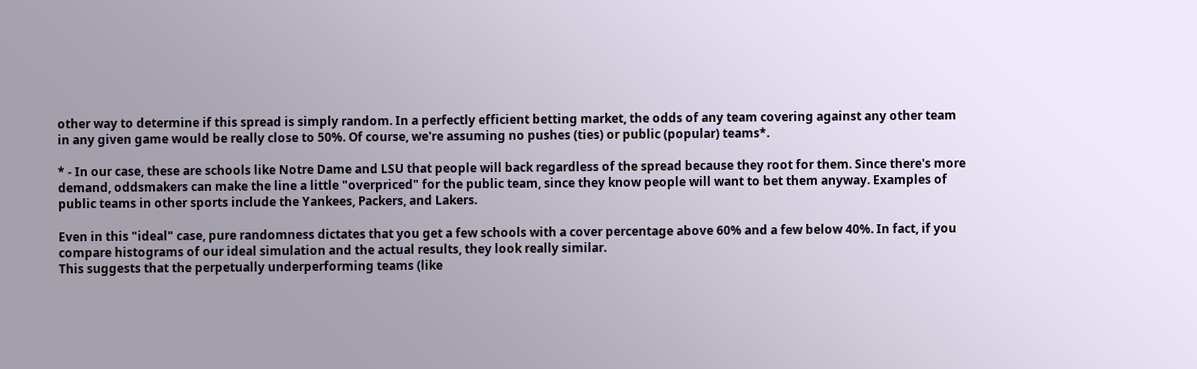other way to determine if this spread is simply random. In a perfectly efficient betting market, the odds of any team covering against any other team in any given game would be really close to 50%. Of course, we're assuming no pushes (ties) or public (popular) teams*.

* - In our case, these are schools like Notre Dame and LSU that people will back regardless of the spread because they root for them. Since there's more demand, oddsmakers can make the line a little "overpriced" for the public team, since they know people will want to bet them anyway. Examples of public teams in other sports include the Yankees, Packers, and Lakers.

Even in this "ideal" case, pure randomness dictates that you get a few schools with a cover percentage above 60% and a few below 40%. In fact, if you compare histograms of our ideal simulation and the actual results, they look really similar.
This suggests that the perpetually underperforming teams (like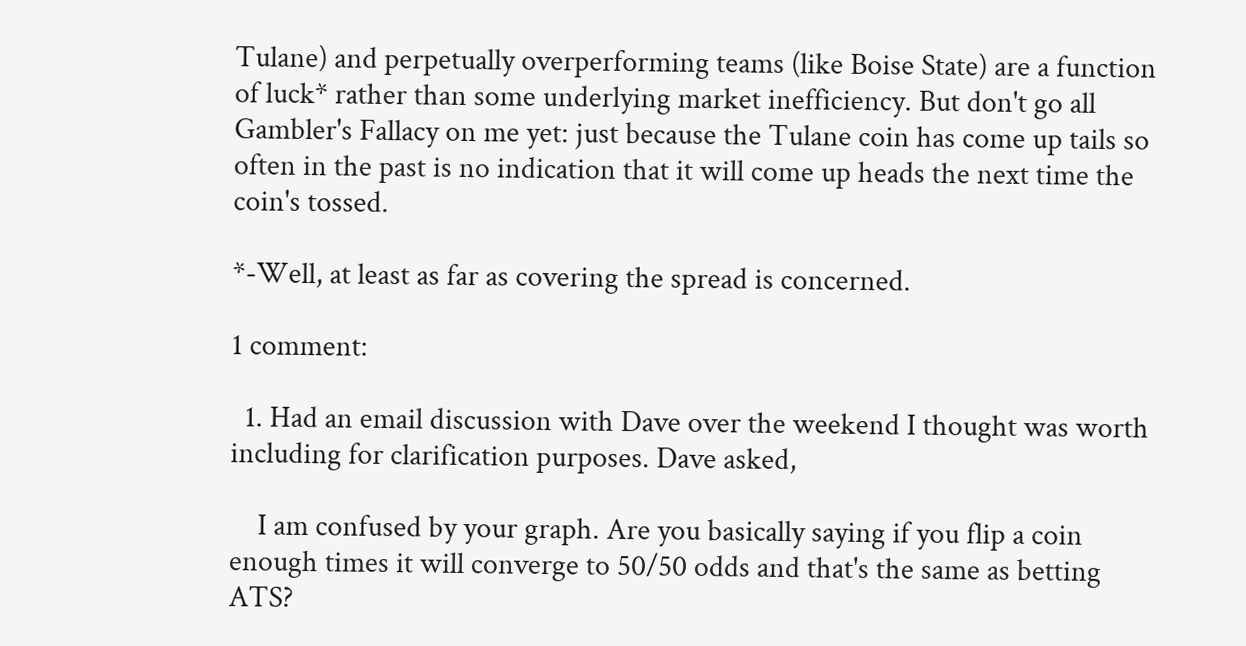Tulane) and perpetually overperforming teams (like Boise State) are a function of luck* rather than some underlying market inefficiency. But don't go all Gambler's Fallacy on me yet: just because the Tulane coin has come up tails so often in the past is no indication that it will come up heads the next time the coin's tossed.

*-Well, at least as far as covering the spread is concerned.

1 comment:

  1. Had an email discussion with Dave over the weekend I thought was worth including for clarification purposes. Dave asked,

    I am confused by your graph. Are you basically saying if you flip a coin enough times it will converge to 50/50 odds and that's the same as betting ATS?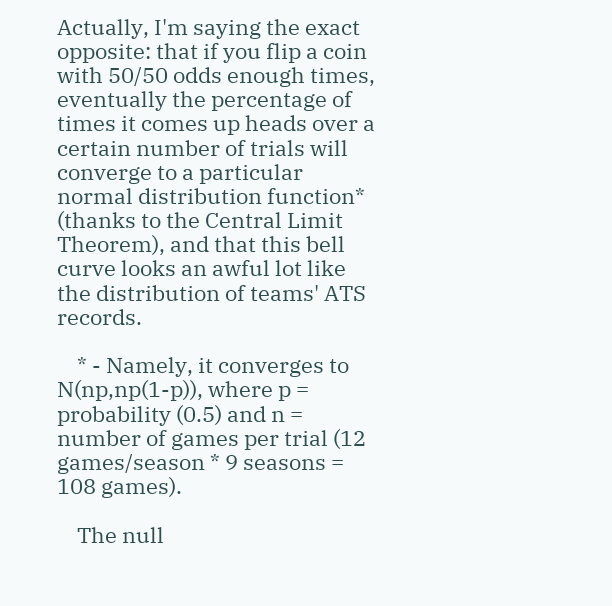Actually, I'm saying the exact opposite: that if you flip a coin with 50/50 odds enough times, eventually the percentage of times it comes up heads over a certain number of trials will converge to a particular normal distribution function* (thanks to the Central Limit Theorem), and that this bell curve looks an awful lot like the distribution of teams' ATS records.

    * - Namely, it converges to N(np,np(1-p)), where p = probability (0.5) and n = number of games per trial (12 games/season * 9 seasons = 108 games).

    The null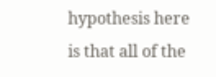hypothesis here is that all of the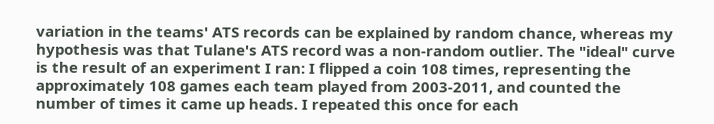variation in the teams' ATS records can be explained by random chance, whereas my hypothesis was that Tulane's ATS record was a non-random outlier. The "ideal" curve is the result of an experiment I ran: I flipped a coin 108 times, representing the approximately 108 games each team played from 2003-2011, and counted the number of times it came up heads. I repeated this once for each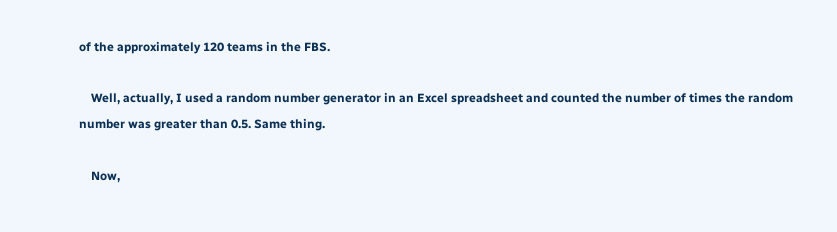of the approximately 120 teams in the FBS.

    Well, actually, I used a random number generator in an Excel spreadsheet and counted the number of times the random number was greater than 0.5. Same thing.

    Now,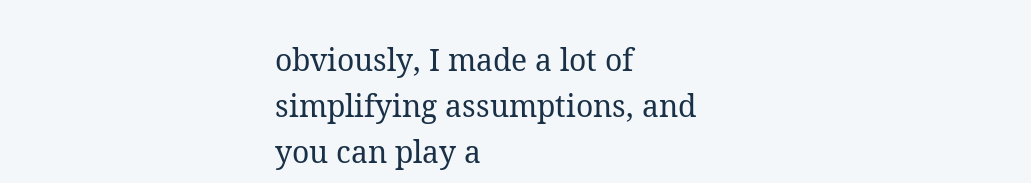obviously, I made a lot of simplifying assumptions, and you can play a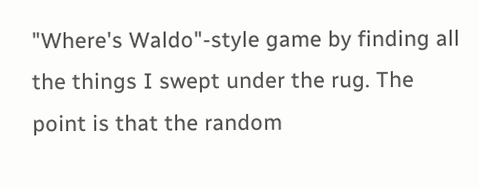"Where's Waldo"-style game by finding all the things I swept under the rug. The point is that the random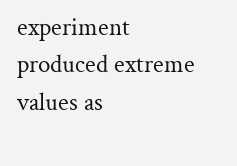experiment produced extreme values as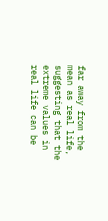far away from the mean as real life, suggesting that the extreme values in real life can be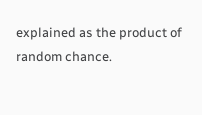explained as the product of random chance.